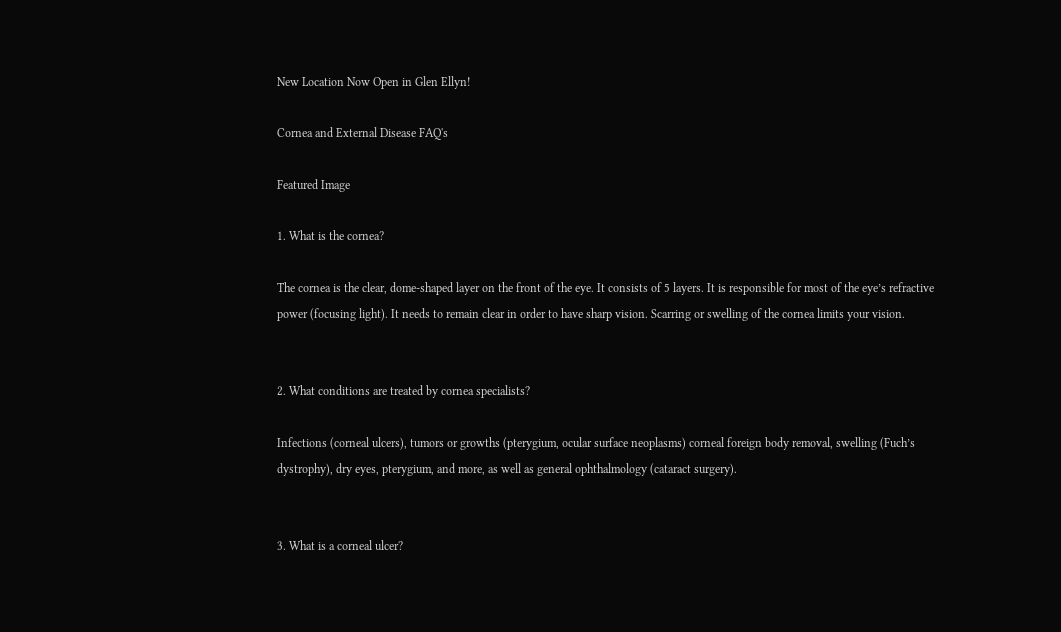New Location Now Open in Glen Ellyn!

Cornea and External Disease FAQ's

Featured Image

1. What is the cornea?

The cornea is the clear, dome-shaped layer on the front of the eye. It consists of 5 layers. It is responsible for most of the eye’s refractive power (focusing light). It needs to remain clear in order to have sharp vision. Scarring or swelling of the cornea limits your vision.


2. What conditions are treated by cornea specialists?

Infections (corneal ulcers), tumors or growths (pterygium, ocular surface neoplasms) corneal foreign body removal, swelling (Fuch’s dystrophy), dry eyes, pterygium, and more, as well as general ophthalmology (cataract surgery).


3. What is a corneal ulcer?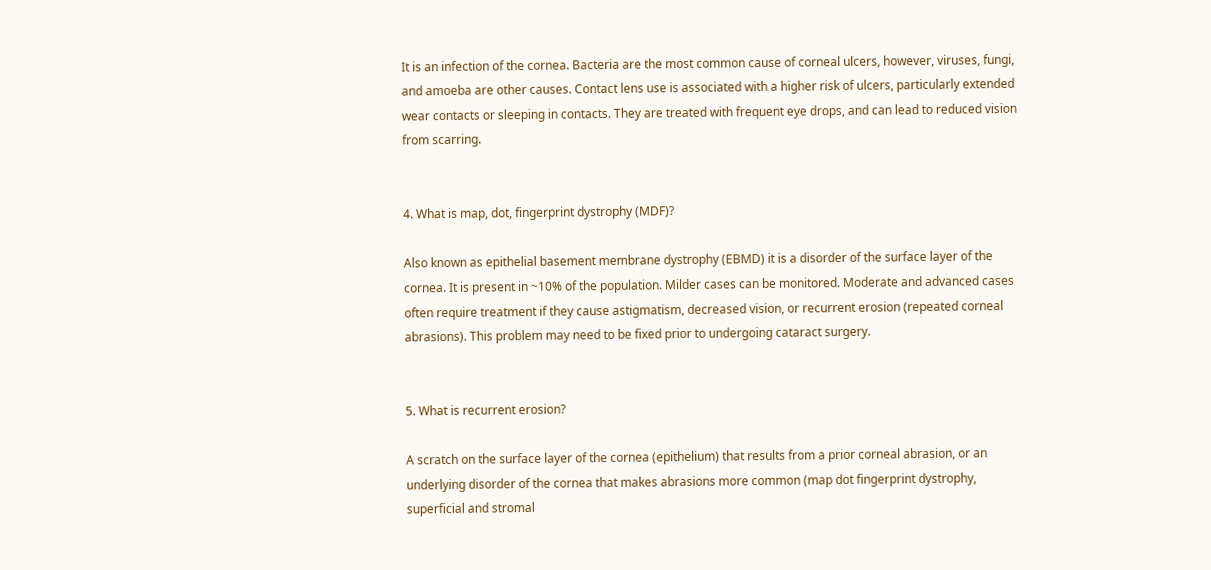It is an infection of the cornea. Bacteria are the most common cause of corneal ulcers, however, viruses, fungi, and amoeba are other causes. Contact lens use is associated with a higher risk of ulcers, particularly extended wear contacts or sleeping in contacts. They are treated with frequent eye drops, and can lead to reduced vision from scarring.


4. What is map, dot, fingerprint dystrophy (MDF)?

Also known as epithelial basement membrane dystrophy (EBMD) it is a disorder of the surface layer of the cornea. It is present in ~10% of the population. Milder cases can be monitored. Moderate and advanced cases often require treatment if they cause astigmatism, decreased vision, or recurrent erosion (repeated corneal abrasions). This problem may need to be fixed prior to undergoing cataract surgery.


5. What is recurrent erosion?

A scratch on the surface layer of the cornea (epithelium) that results from a prior corneal abrasion, or an underlying disorder of the cornea that makes abrasions more common (map dot fingerprint dystrophy, superficial and stromal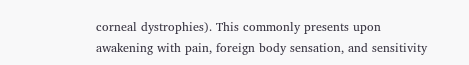corneal dystrophies). This commonly presents upon awakening with pain, foreign body sensation, and sensitivity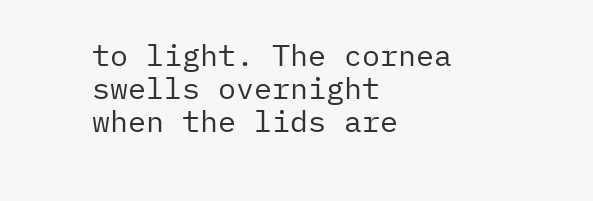to light. The cornea swells overnight when the lids are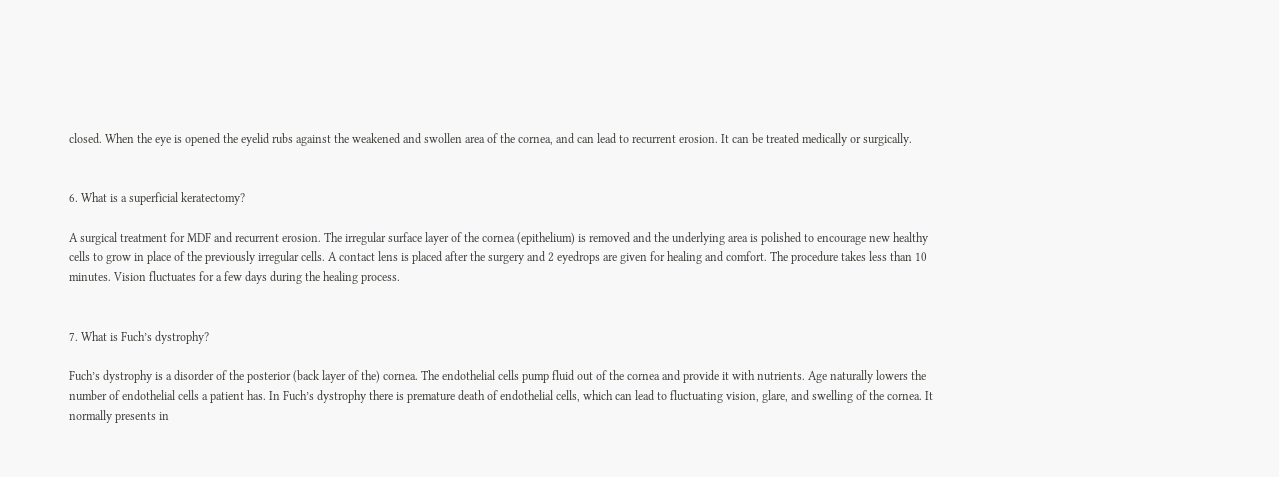closed. When the eye is opened the eyelid rubs against the weakened and swollen area of the cornea, and can lead to recurrent erosion. It can be treated medically or surgically.


6. What is a superficial keratectomy?

A surgical treatment for MDF and recurrent erosion. The irregular surface layer of the cornea (epithelium) is removed and the underlying area is polished to encourage new healthy cells to grow in place of the previously irregular cells. A contact lens is placed after the surgery and 2 eyedrops are given for healing and comfort. The procedure takes less than 10 minutes. Vision fluctuates for a few days during the healing process.


7. What is Fuch’s dystrophy?

Fuch’s dystrophy is a disorder of the posterior (back layer of the) cornea. The endothelial cells pump fluid out of the cornea and provide it with nutrients. Age naturally lowers the number of endothelial cells a patient has. In Fuch’s dystrophy there is premature death of endothelial cells, which can lead to fluctuating vision, glare, and swelling of the cornea. It normally presents in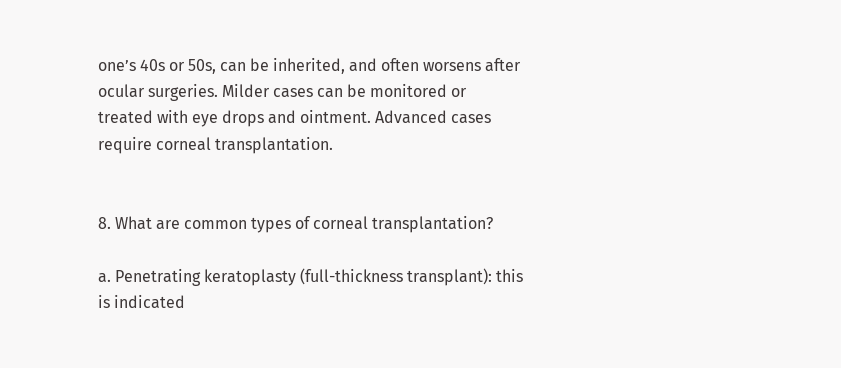one’s 40s or 50s, can be inherited, and often worsens after ocular surgeries. Milder cases can be monitored or treated with eye drops and ointment. Advanced cases require corneal transplantation.


8. What are common types of corneal transplantation?

a. Penetrating keratoplasty (full-thickness transplant): this is indicated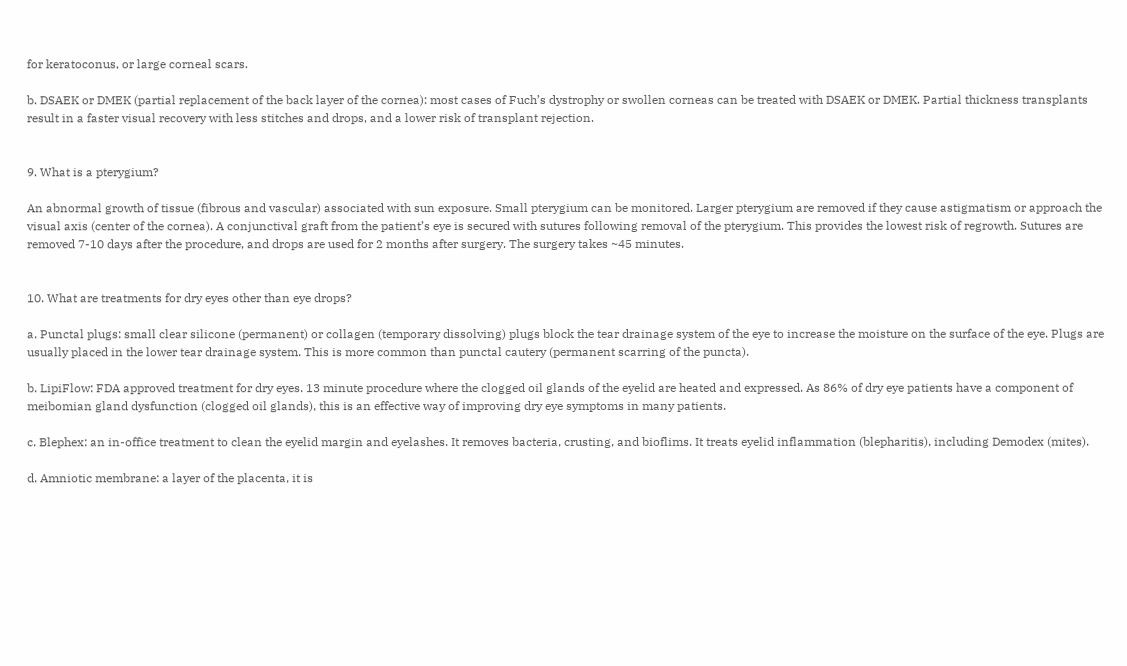for keratoconus, or large corneal scars.

b. DSAEK or DMEK (partial replacement of the back layer of the cornea): most cases of Fuch’s dystrophy or swollen corneas can be treated with DSAEK or DMEK. Partial thickness transplants result in a faster visual recovery with less stitches and drops, and a lower risk of transplant rejection.


9. What is a pterygium?

An abnormal growth of tissue (fibrous and vascular) associated with sun exposure. Small pterygium can be monitored. Larger pterygium are removed if they cause astigmatism or approach the visual axis (center of the cornea). A conjunctival graft from the patient’s eye is secured with sutures following removal of the pterygium. This provides the lowest risk of regrowth. Sutures are removed 7-10 days after the procedure, and drops are used for 2 months after surgery. The surgery takes ~45 minutes.


10. What are treatments for dry eyes other than eye drops?

a. Punctal plugs: small clear silicone (permanent) or collagen (temporary dissolving) plugs block the tear drainage system of the eye to increase the moisture on the surface of the eye. Plugs are usually placed in the lower tear drainage system. This is more common than punctal cautery (permanent scarring of the puncta).

b. LipiFlow: FDA approved treatment for dry eyes. 13 minute procedure where the clogged oil glands of the eyelid are heated and expressed. As 86% of dry eye patients have a component of meibomian gland dysfunction (clogged oil glands), this is an effective way of improving dry eye symptoms in many patients.

c. Blephex: an in-office treatment to clean the eyelid margin and eyelashes. It removes bacteria, crusting, and bioflims. It treats eyelid inflammation (blepharitis), including Demodex (mites).

d. Amniotic membrane: a layer of the placenta, it is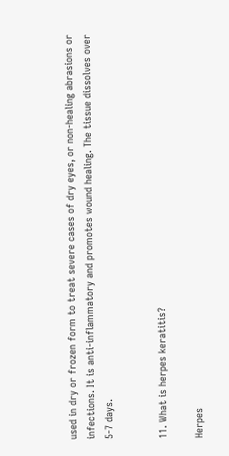used in dry or frozen form to treat severe cases of dry eyes, or non-healing abrasions or infections. It is anti-inflammatory and promotes wound healing. The tissue dissolves over 5-7 days.


11. What is herpes keratitis?

Herpes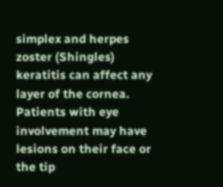simplex and herpes zoster (Shingles) keratitis can affect any layer of the cornea. Patients with eye involvement may have lesions on their face or the tip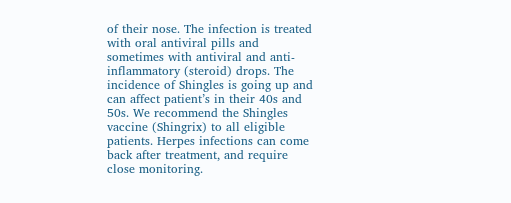of their nose. The infection is treated with oral antiviral pills and sometimes with antiviral and anti-inflammatory (steroid) drops. The incidence of Shingles is going up and can affect patient’s in their 40s and 50s. We recommend the Shingles vaccine (Shingrix) to all eligible patients. Herpes infections can come back after treatment, and require close monitoring.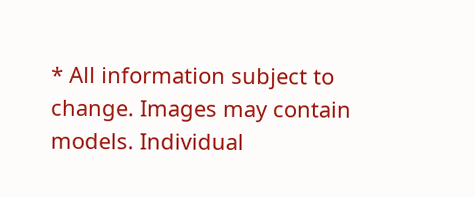* All information subject to change. Images may contain models. Individual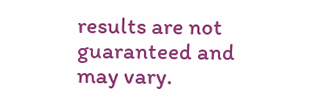results are not guaranteed and may vary.